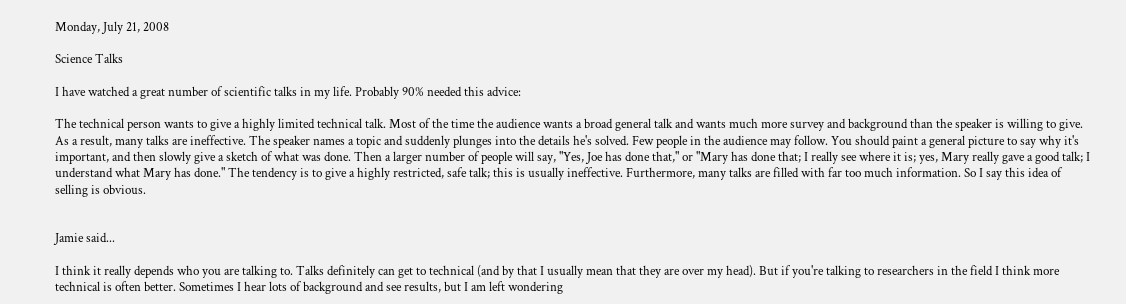Monday, July 21, 2008

Science Talks

I have watched a great number of scientific talks in my life. Probably 90% needed this advice:

The technical person wants to give a highly limited technical talk. Most of the time the audience wants a broad general talk and wants much more survey and background than the speaker is willing to give. As a result, many talks are ineffective. The speaker names a topic and suddenly plunges into the details he's solved. Few people in the audience may follow. You should paint a general picture to say why it's important, and then slowly give a sketch of what was done. Then a larger number of people will say, "Yes, Joe has done that," or "Mary has done that; I really see where it is; yes, Mary really gave a good talk; I understand what Mary has done." The tendency is to give a highly restricted, safe talk; this is usually ineffective. Furthermore, many talks are filled with far too much information. So I say this idea of selling is obvious.


Jamie said...

I think it really depends who you are talking to. Talks definitely can get to technical (and by that I usually mean that they are over my head). But if you're talking to researchers in the field I think more technical is often better. Sometimes I hear lots of background and see results, but I am left wondering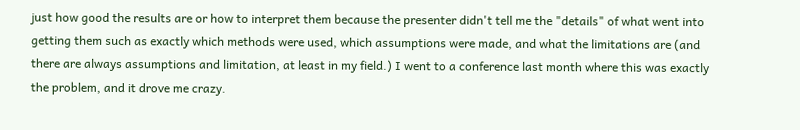just how good the results are or how to interpret them because the presenter didn't tell me the "details" of what went into getting them such as exactly which methods were used, which assumptions were made, and what the limitations are (and there are always assumptions and limitation, at least in my field.) I went to a conference last month where this was exactly the problem, and it drove me crazy.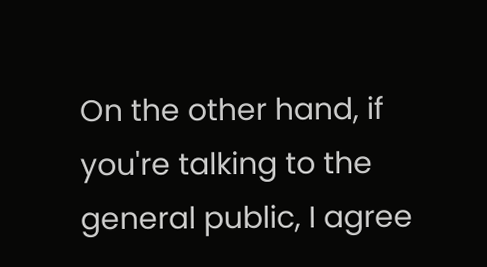On the other hand, if you're talking to the general public, I agree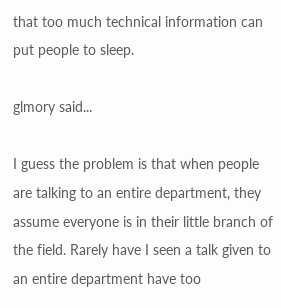that too much technical information can put people to sleep.

glmory said...

I guess the problem is that when people are talking to an entire department, they assume everyone is in their little branch of the field. Rarely have I seen a talk given to an entire department have too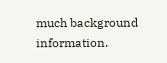much background information.